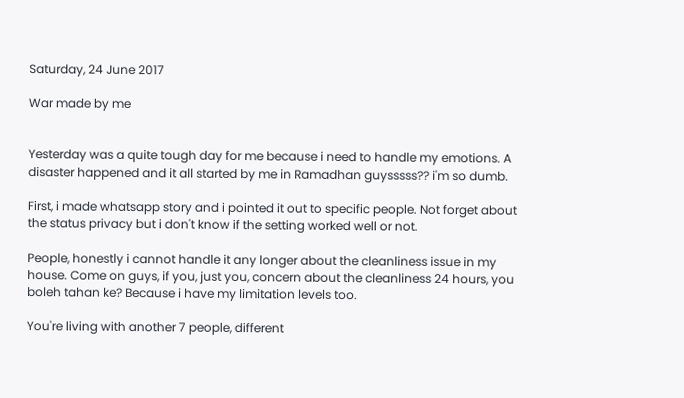Saturday, 24 June 2017

War made by me


Yesterday was a quite tough day for me because i need to handle my emotions. A disaster happened and it all started by me in Ramadhan guysssss?? i'm so dumb.

First, i made whatsapp story and i pointed it out to specific people. Not forget about the status privacy but i don't know if the setting worked well or not.

People, honestly i cannot handle it any longer about the cleanliness issue in my house. Come on guys, if you, just you, concern about the cleanliness 24 hours, you boleh tahan ke? Because i have my limitation levels too.

You're living with another 7 people, different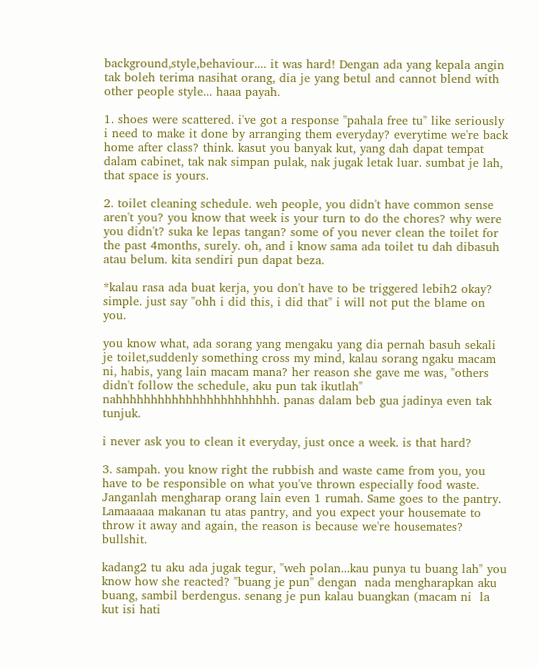background,style,behaviour.... it was hard! Dengan ada yang kepala angin tak boleh terima nasihat orang, dia je yang betul and cannot blend with other people style... haaa payah.

1. shoes were scattered. i've got a response "pahala free tu" like seriously i need to make it done by arranging them everyday? everytime we're back home after class? think. kasut you banyak kut, yang dah dapat tempat dalam cabinet, tak nak simpan pulak, nak jugak letak luar. sumbat je lah, that space is yours.

2. toilet cleaning schedule. weh people, you didn't have common sense aren't you? you know that week is your turn to do the chores? why were you didn't? suka ke lepas tangan? some of you never clean the toilet for the past 4months, surely. oh, and i know sama ada toilet tu dah dibasuh atau belum. kita sendiri pun dapat beza.

*kalau rasa ada buat kerja, you don't have to be triggered lebih2 okay? simple. just say "ohh i did this, i did that" i will not put the blame on you.

you know what, ada sorang yang mengaku yang dia pernah basuh sekali je toilet,suddenly something cross my mind, kalau sorang ngaku macam ni, habis, yang lain macam mana? her reason she gave me was, "others didn't follow the schedule, aku pun tak ikutlah" nahhhhhhhhhhhhhhhhhhhhhhh. panas dalam beb gua jadinya even tak tunjuk.

i never ask you to clean it everyday, just once a week. is that hard?

3. sampah. you know right the rubbish and waste came from you, you have to be responsible on what you've thrown especially food waste. Janganlah mengharap orang lain even 1 rumah. Same goes to the pantry. Lamaaaaa makanan tu atas pantry, and you expect your housemate to throw it away and again, the reason is because we're housemates? bullshit.

kadang2 tu aku ada jugak tegur, "weh polan...kau punya tu buang lah" you know how she reacted? "buang je pun" dengan  nada mengharapkan aku buang, sambil berdengus. senang je pun kalau buangkan (macam ni  la kut isi hati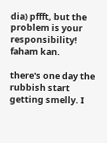dia) pffft, but the problem is your responsibility! faham kan.

there's one day the rubbish start getting smelly. I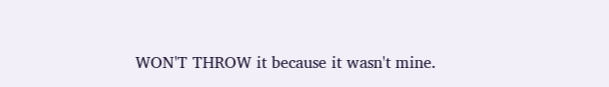WON'T THROW it because it wasn't mine.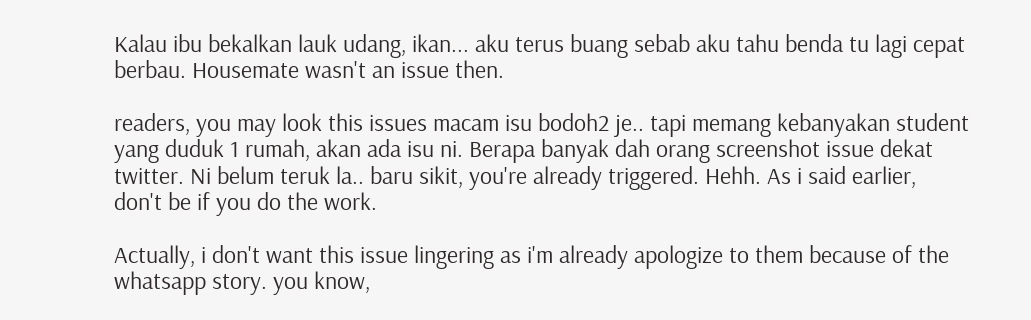Kalau ibu bekalkan lauk udang, ikan... aku terus buang sebab aku tahu benda tu lagi cepat berbau. Housemate wasn't an issue then.

readers, you may look this issues macam isu bodoh2 je.. tapi memang kebanyakan student yang duduk 1 rumah, akan ada isu ni. Berapa banyak dah orang screenshot issue dekat twitter. Ni belum teruk la.. baru sikit, you're already triggered. Hehh. As i said earlier, don't be if you do the work.

Actually, i don't want this issue lingering as i'm already apologize to them because of the whatsapp story. you know,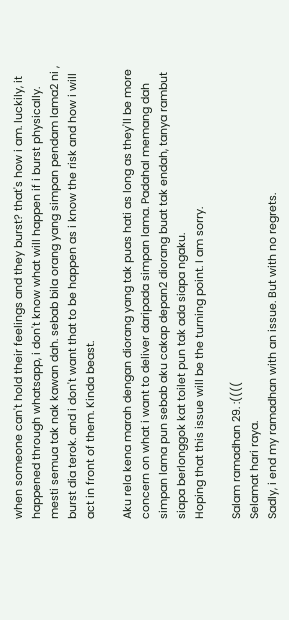when someone can't hold their feelings and they burst? that's how i am. luckily, it happened through whatsapp, i don't know what will happen if i burst physically. mesti semua tak nak kawan dah. sebab bila orang yang simpan pendam lama2 ni , burst dia terok. and i don't want that to be happen as i know the risk and how i will act in front of them. Kinda beast.

Aku rela kena marah dengan diorang yang tak puas hati as long as they'll be more concern on what i want to deliver daripada simpan lama. Padahal memang dah simpan lama pun sebab aku cakap depan2 diorang buat tak endah, tanya rambut siapa berlonggok kat toilet pun tak ada siapa ngaku.
Hoping that this issue will be the turning point. I am sorry.

Salam ramadhan 29. :((((
Selamat hari raya.
Sadly, i end my ramadhan with an issue. But with no regrets.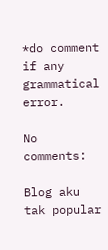*do comment if any grammatical error.

No comments:

Blog aku tak popular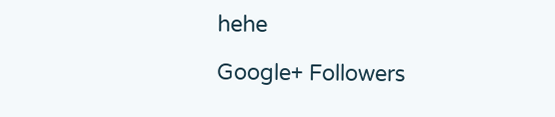hehe

Google+ Followers